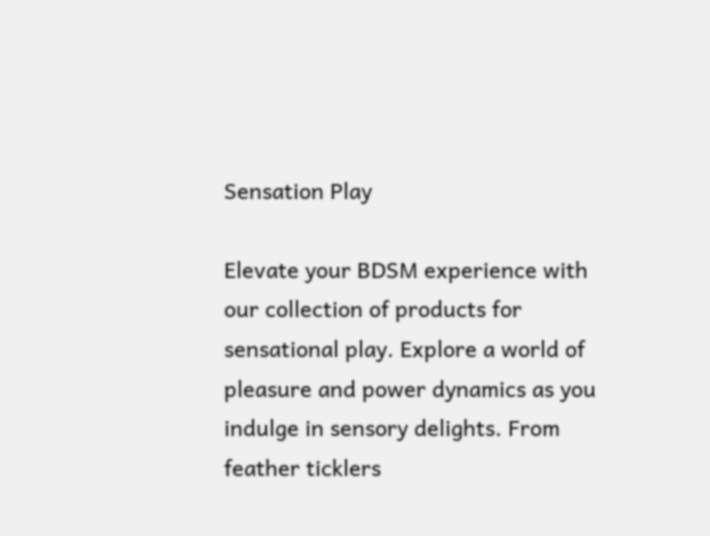Sensation Play

Elevate your BDSM experience with our collection of products for sensational play. Explore a world of pleasure and power dynamics as you indulge in sensory delights. From feather ticklers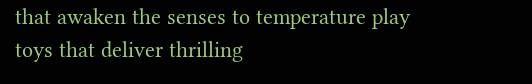that awaken the senses to temperature play toys that deliver thrilling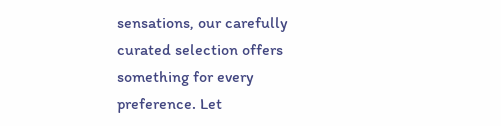sensations, our carefully curated selection offers something for every preference. Let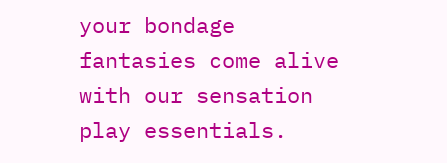your bondage fantasies come alive with our sensation play essentials.